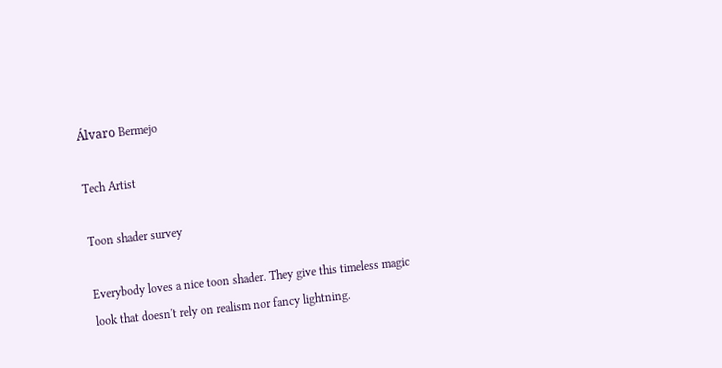Álvaro Bermejo

Tech Artist

Toon shader survey

Everybody loves a nice toon shader. They give this timeless magic look that doesn't rely on realism nor fancy lightning.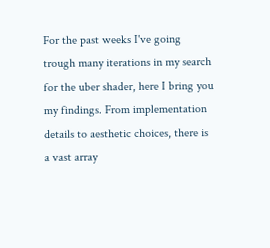For the past weeks I've going trough many iterations in my search for the uber shader, here I bring you my findings. From implementation details to aesthetic choices, there is a vast array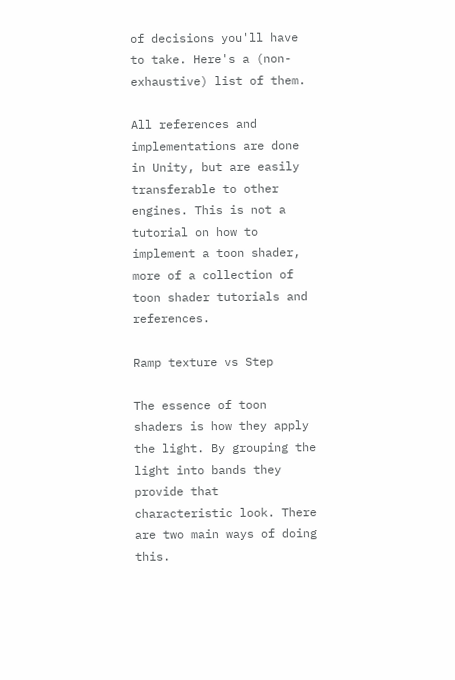of decisions you'll have to take. Here's a (non-exhaustive) list of them.

All references and implementations are done in Unity, but are easily transferable to other engines. This is not a tutorial on how to implement a toon shader, more of a collection of toon shader tutorials and references.

Ramp texture vs Step

The essence of toon shaders is how they apply the light. By grouping the light into bands they provide that characteristic look. There are two main ways of doing this.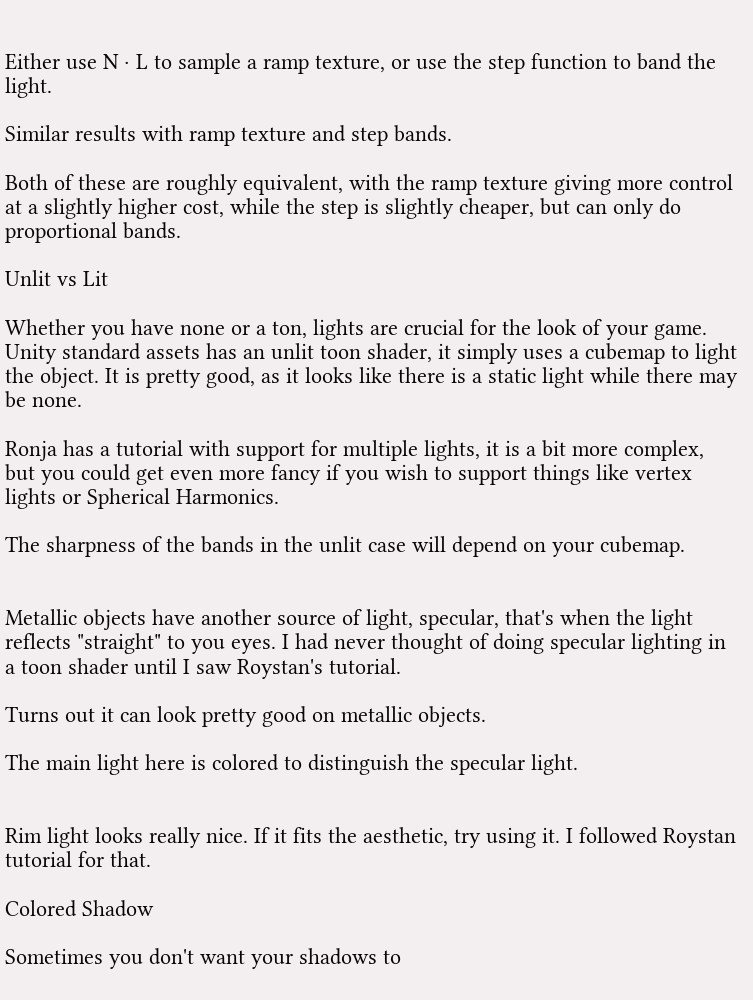Either use N · L to sample a ramp texture, or use the step function to band the light.

Similar results with ramp texture and step bands.

Both of these are roughly equivalent, with the ramp texture giving more control at a slightly higher cost, while the step is slightly cheaper, but can only do proportional bands.

Unlit vs Lit

Whether you have none or a ton, lights are crucial for the look of your game. Unity standard assets has an unlit toon shader, it simply uses a cubemap to light the object. It is pretty good, as it looks like there is a static light while there may be none.

Ronja has a tutorial with support for multiple lights, it is a bit more complex, but you could get even more fancy if you wish to support things like vertex lights or Spherical Harmonics.

The sharpness of the bands in the unlit case will depend on your cubemap.


Metallic objects have another source of light, specular, that's when the light reflects "straight" to you eyes. I had never thought of doing specular lighting in a toon shader until I saw Roystan's tutorial.

Turns out it can look pretty good on metallic objects.

The main light here is colored to distinguish the specular light.


Rim light looks really nice. If it fits the aesthetic, try using it. I followed Roystan tutorial for that.

Colored Shadow

Sometimes you don't want your shadows to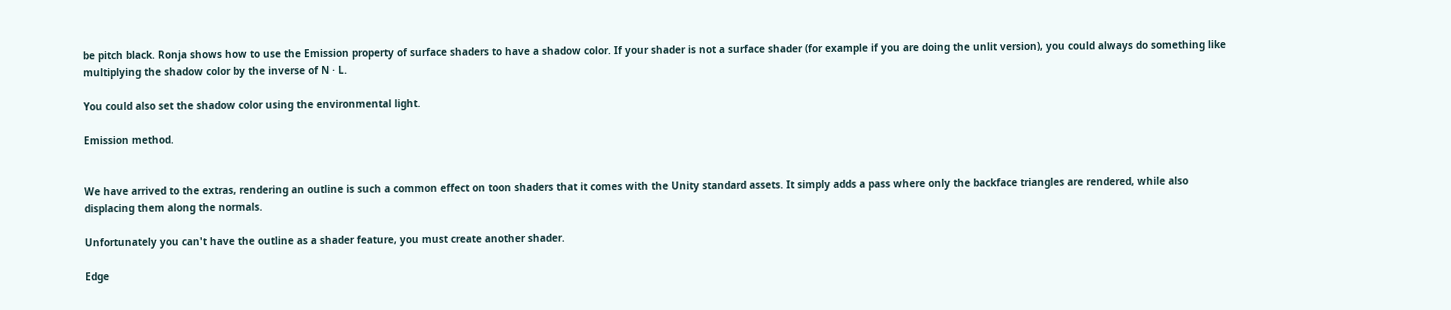be pitch black. Ronja shows how to use the Emission property of surface shaders to have a shadow color. If your shader is not a surface shader (for example if you are doing the unlit version), you could always do something like multiplying the shadow color by the inverse of N · L.

You could also set the shadow color using the environmental light.

Emission method.


We have arrived to the extras, rendering an outline is such a common effect on toon shaders that it comes with the Unity standard assets. It simply adds a pass where only the backface triangles are rendered, while also displacing them along the normals.

Unfortunately you can't have the outline as a shader feature, you must create another shader.

Edge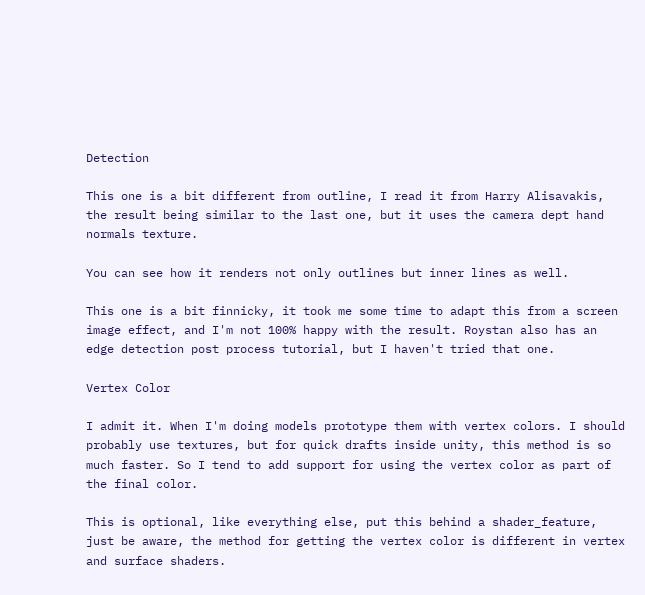Detection

This one is a bit different from outline, I read it from Harry Alisavakis, the result being similar to the last one, but it uses the camera dept hand normals texture.

You can see how it renders not only outlines but inner lines as well.

This one is a bit finnicky, it took me some time to adapt this from a screen image effect, and I'm not 100% happy with the result. Roystan also has an edge detection post process tutorial, but I haven't tried that one.

Vertex Color

I admit it. When I'm doing models prototype them with vertex colors. I should probably use textures, but for quick drafts inside unity, this method is so much faster. So I tend to add support for using the vertex color as part of the final color.

This is optional, like everything else, put this behind a shader_feature, just be aware, the method for getting the vertex color is different in vertex and surface shaders.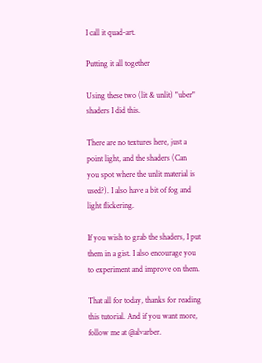I call it quad-art.

Putting it all together

Using these two (lit & unlit) "uber" shaders I did this.

There are no textures here, just a point light, and the shaders (Can you spot where the unlit material is used?). I also have a bit of fog and light flickering.

If you wish to grab the shaders, I put them in a gist. I also encourage you to experiment and improve on them.

That all for today, thanks for reading this tutorial. And if you want more, follow me at @alvarber.